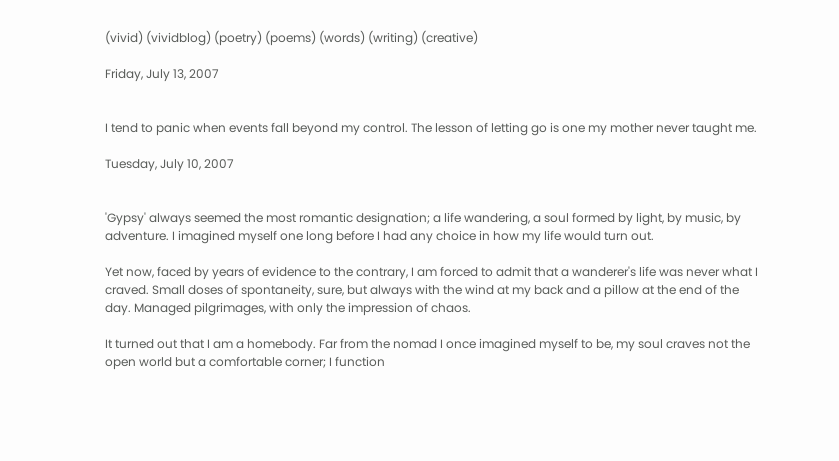(vivid) (vividblog) (poetry) (poems) (words) (writing) (creative)

Friday, July 13, 2007


I tend to panic when events fall beyond my control. The lesson of letting go is one my mother never taught me.

Tuesday, July 10, 2007


'Gypsy' always seemed the most romantic designation; a life wandering, a soul formed by light, by music, by adventure. I imagined myself one long before I had any choice in how my life would turn out.

Yet now, faced by years of evidence to the contrary, I am forced to admit that a wanderer's life was never what I craved. Small doses of spontaneity, sure, but always with the wind at my back and a pillow at the end of the day. Managed pilgrimages, with only the impression of chaos.

It turned out that I am a homebody. Far from the nomad I once imagined myself to be, my soul craves not the open world but a comfortable corner; I function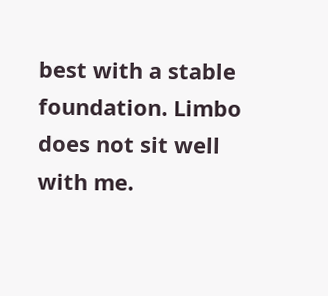best with a stable foundation. Limbo does not sit well with me.